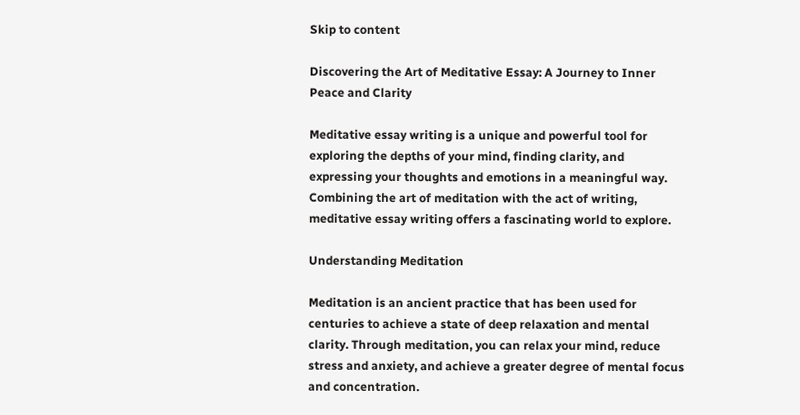Skip to content

Discovering the Art of Meditative Essay: A Journey to Inner Peace and Clarity

Meditative essay writing is a unique and powerful tool for exploring the depths of your mind, finding clarity, and expressing your thoughts and emotions in a meaningful way. Combining the art of meditation with the act of writing, meditative essay writing offers a fascinating world to explore.

Understanding Meditation

Meditation is an ancient practice that has been used for centuries to achieve a state of deep relaxation and mental clarity. Through meditation, you can relax your mind, reduce stress and anxiety, and achieve a greater degree of mental focus and concentration.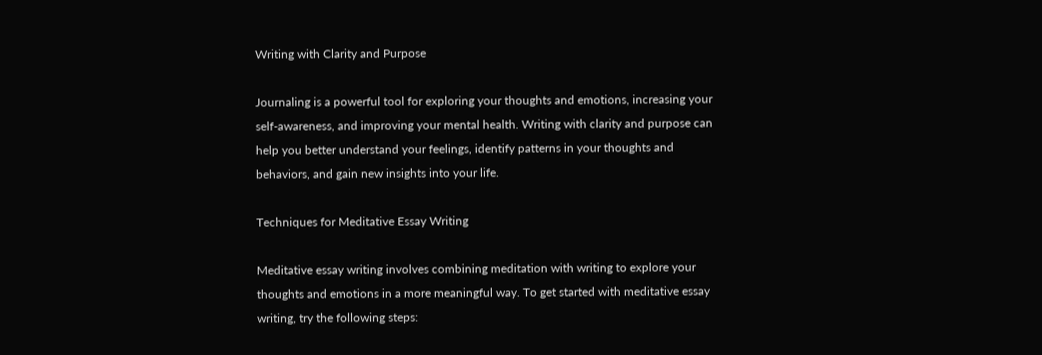Writing with Clarity and Purpose

Journaling is a powerful tool for exploring your thoughts and emotions, increasing your self-awareness, and improving your mental health. Writing with clarity and purpose can help you better understand your feelings, identify patterns in your thoughts and behaviors, and gain new insights into your life.

Techniques for Meditative Essay Writing

Meditative essay writing involves combining meditation with writing to explore your thoughts and emotions in a more meaningful way. To get started with meditative essay writing, try the following steps: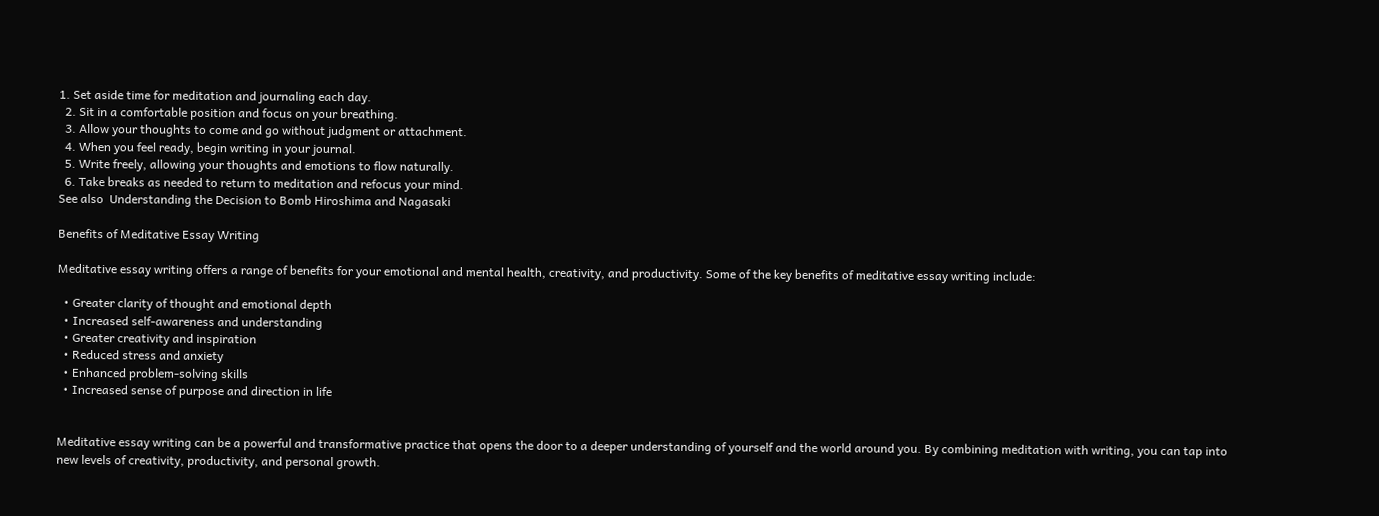1. Set aside time for meditation and journaling each day.
  2. Sit in a comfortable position and focus on your breathing.
  3. Allow your thoughts to come and go without judgment or attachment.
  4. When you feel ready, begin writing in your journal.
  5. Write freely, allowing your thoughts and emotions to flow naturally.
  6. Take breaks as needed to return to meditation and refocus your mind.
See also  Understanding the Decision to Bomb Hiroshima and Nagasaki

Benefits of Meditative Essay Writing

Meditative essay writing offers a range of benefits for your emotional and mental health, creativity, and productivity. Some of the key benefits of meditative essay writing include:

  • Greater clarity of thought and emotional depth
  • Increased self-awareness and understanding
  • Greater creativity and inspiration
  • Reduced stress and anxiety
  • Enhanced problem-solving skills
  • Increased sense of purpose and direction in life


Meditative essay writing can be a powerful and transformative practice that opens the door to a deeper understanding of yourself and the world around you. By combining meditation with writing, you can tap into new levels of creativity, productivity, and personal growth.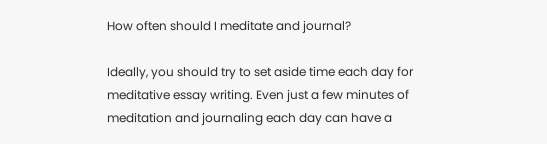How often should I meditate and journal?

Ideally, you should try to set aside time each day for meditative essay writing. Even just a few minutes of meditation and journaling each day can have a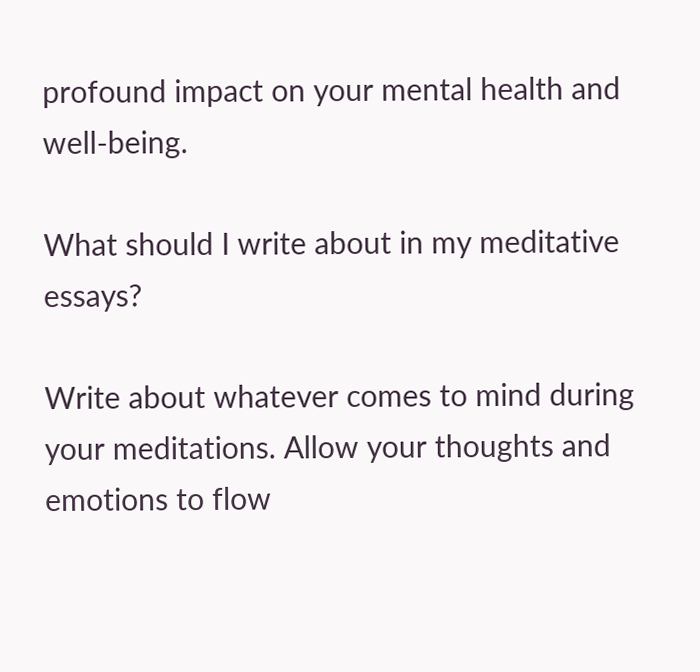profound impact on your mental health and well-being.

What should I write about in my meditative essays?

Write about whatever comes to mind during your meditations. Allow your thoughts and emotions to flow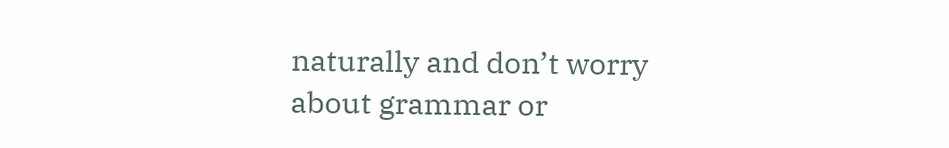naturally and don’t worry about grammar or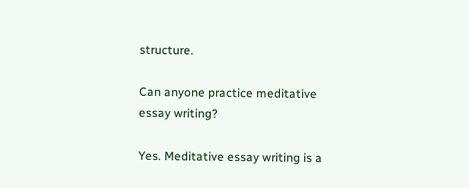structure.

Can anyone practice meditative essay writing?

Yes. Meditative essay writing is a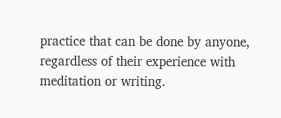practice that can be done by anyone, regardless of their experience with meditation or writing.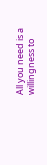All you need is a willingness to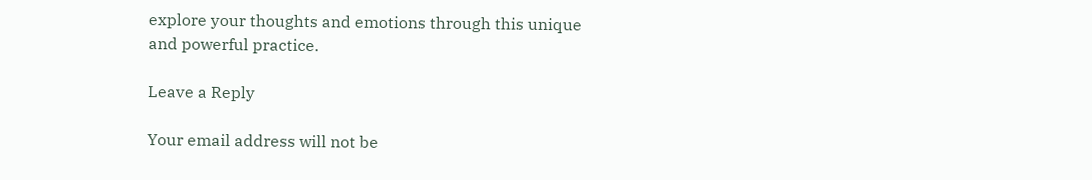explore your thoughts and emotions through this unique and powerful practice.

Leave a Reply

Your email address will not be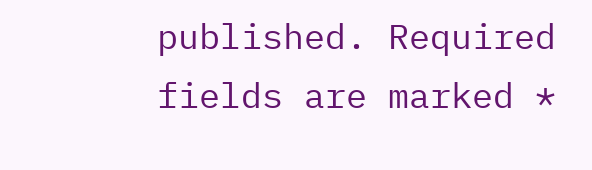published. Required fields are marked *